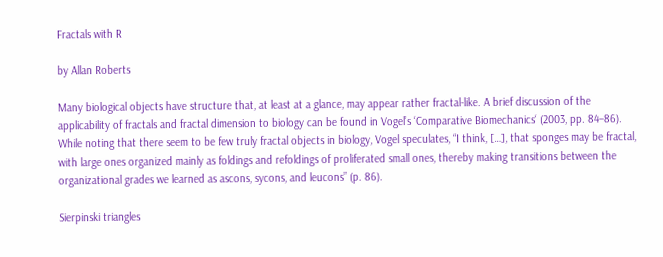Fractals with R

by Allan Roberts

Many biological objects have structure that, at least at a glance, may appear rather fractal-like. A brief discussion of the applicability of fractals and fractal dimension to biology can be found in Vogel’s ‘Comparative Biomechanics‘ (2003, pp. 84–86). While noting that there seem to be few truly fractal objects in biology, Vogel speculates, “I think, […], that sponges may be fractal, with large ones organized mainly as foldings and refoldings of proliferated small ones, thereby making transitions between the organizational grades we learned as ascons, sycons, and leucons” (p. 86).

Sierpinski triangles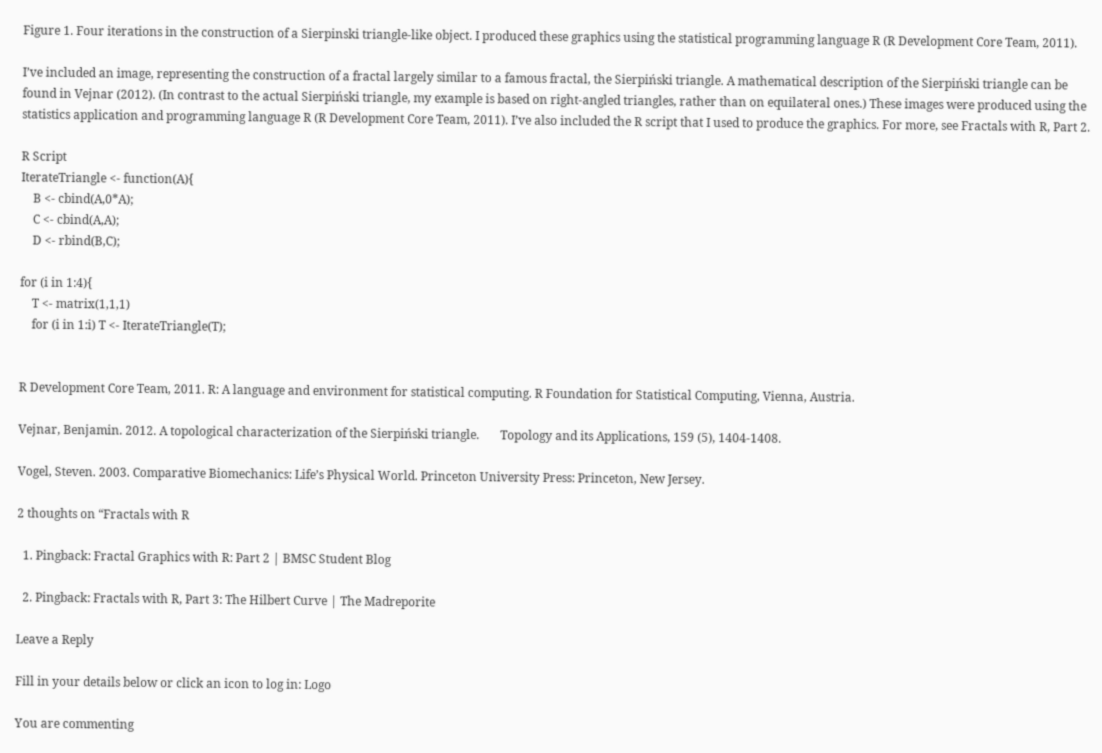Figure 1. Four iterations in the construction of a Sierpinski triangle-like object. I produced these graphics using the statistical programming language R (R Development Core Team, 2011).

I’ve included an image, representing the construction of a fractal largely similar to a famous fractal, the Sierpiński triangle. A mathematical description of the Sierpiński triangle can be found in Vejnar (2012). (In contrast to the actual Sierpiński triangle, my example is based on right-angled triangles, rather than on equilateral ones.) These images were produced using the statistics application and programming language R (R Development Core Team, 2011). I’ve also included the R script that I used to produce the graphics. For more, see Fractals with R, Part 2.

R Script
IterateTriangle <- function(A){
    B <- cbind(A,0*A);
    C <- cbind(A,A);
    D <- rbind(B,C);

for (i in 1:4){
    T <- matrix(1,1,1)
    for (i in 1:i) T <- IterateTriangle(T);


R Development Core Team, 2011. R: A language and environment for statistical computing. R Foundation for Statistical Computing, Vienna, Austria.

Vejnar, Benjamin. 2012. A topological characterization of the Sierpiński triangle.       Topology and its Applications, 159 (5), 1404-1408.

Vogel, Steven. 2003. Comparative Biomechanics: Life’s Physical World. Princeton University Press: Princeton, New Jersey.

2 thoughts on “Fractals with R

  1. Pingback: Fractal Graphics with R: Part 2 | BMSC Student Blog

  2. Pingback: Fractals with R, Part 3: The Hilbert Curve | The Madreporite

Leave a Reply

Fill in your details below or click an icon to log in: Logo

You are commenting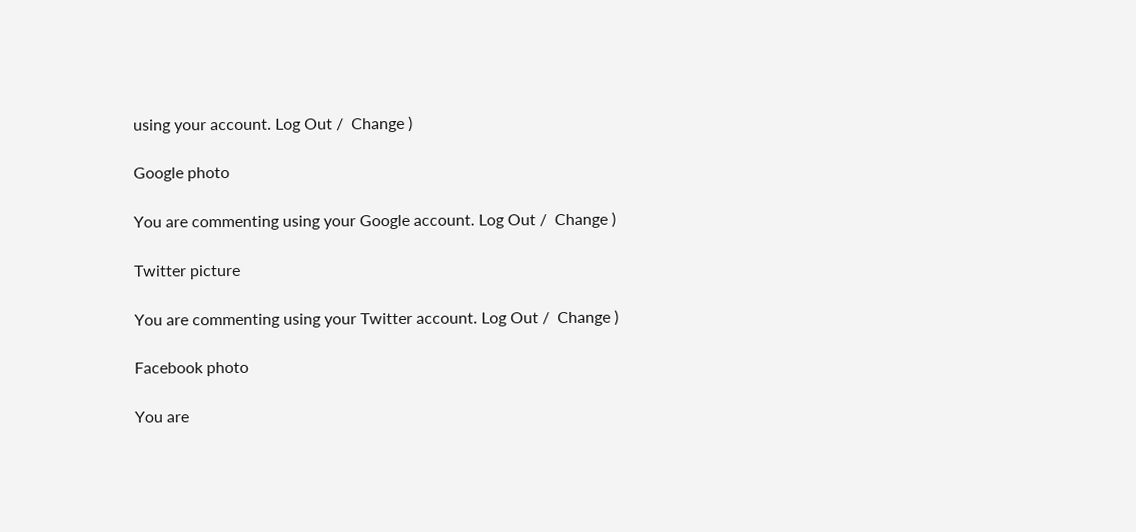using your account. Log Out /  Change )

Google photo

You are commenting using your Google account. Log Out /  Change )

Twitter picture

You are commenting using your Twitter account. Log Out /  Change )

Facebook photo

You are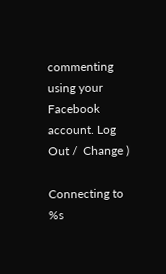commenting using your Facebook account. Log Out /  Change )

Connecting to %s